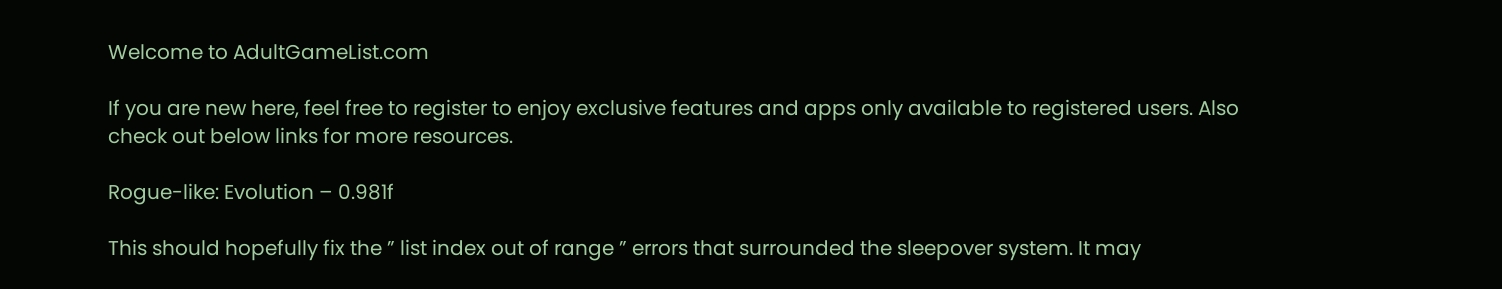Welcome to AdultGameList.com

If you are new here, feel free to register to enjoy exclusive features and apps only available to registered users. Also check out below links for more resources.

Rogue-like: Evolution – 0.981f

This should hopefully fix the ” list index out of range ” errors that surrounded the sleepover system. It may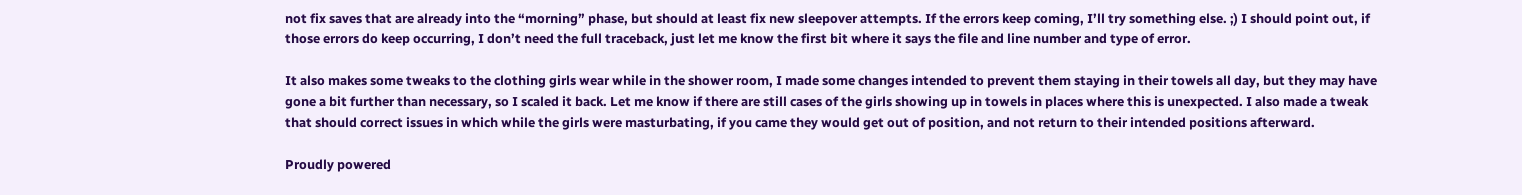not fix saves that are already into the “morning” phase, but should at least fix new sleepover attempts. If the errors keep coming, I’ll try something else. ;) I should point out, if those errors do keep occurring, I don’t need the full traceback, just let me know the first bit where it says the file and line number and type of error.

It also makes some tweaks to the clothing girls wear while in the shower room, I made some changes intended to prevent them staying in their towels all day, but they may have gone a bit further than necessary, so I scaled it back. Let me know if there are still cases of the girls showing up in towels in places where this is unexpected. I also made a tweak that should correct issues in which while the girls were masturbating, if you came they would get out of position, and not return to their intended positions afterward.

Proudly powered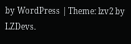by WordPress | Theme: lzv2 by LZDevs.